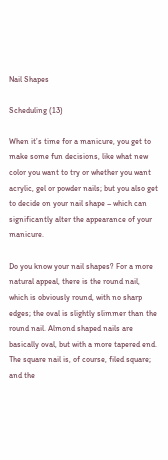Nail Shapes

Scheduling (13)

When it’s time for a manicure, you get to make some fun decisions, like what new color you want to try or whether you want acrylic, gel or powder nails; but you also get to decide on your nail shape – which can significantly alter the appearance of your manicure.

Do you know your nail shapes? For a more natural appeal, there is the round nail, which is obviously round, with no sharp edges; the oval is slightly slimmer than the round nail. Almond shaped nails are basically oval, but with a more tapered end. The square nail is, of course, filed square; and the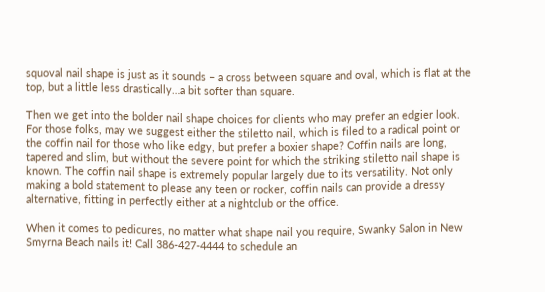squoval nail shape is just as it sounds – a cross between square and oval, which is flat at the top, but a little less drastically…a bit softer than square.

Then we get into the bolder nail shape choices for clients who may prefer an edgier look. For those folks, may we suggest either the stiletto nail, which is filed to a radical point or the coffin nail for those who like edgy, but prefer a boxier shape? Coffin nails are long, tapered and slim, but without the severe point for which the striking stiletto nail shape is known. The coffin nail shape is extremely popular largely due to its versatility. Not only making a bold statement to please any teen or rocker, coffin nails can provide a dressy alternative, fitting in perfectly either at a nightclub or the office.

When it comes to pedicures, no matter what shape nail you require, Swanky Salon in New Smyrna Beach nails it! Call 386-427-4444 to schedule an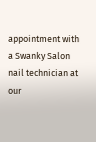appointment with a Swanky Salon nail technician at our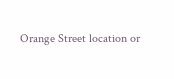Orange Street location or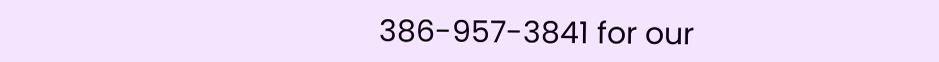386-957-3841 for our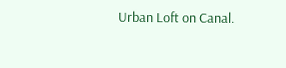Urban Loft on Canal.